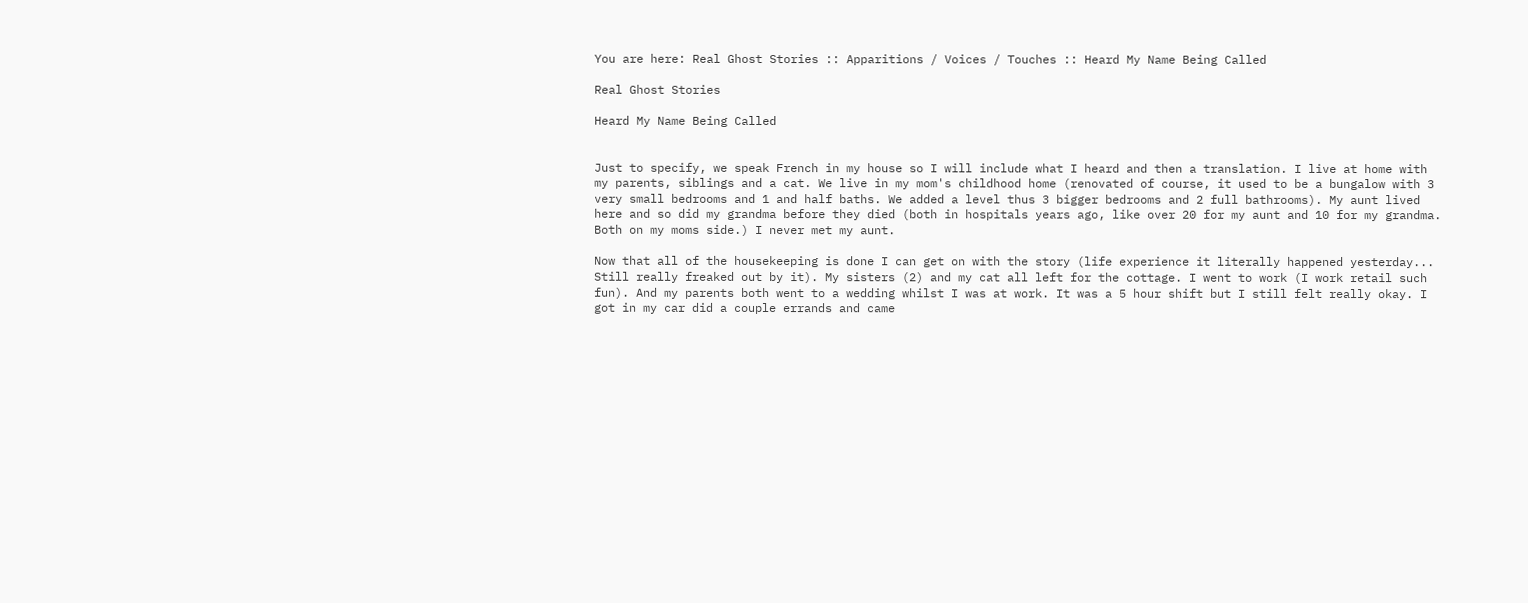You are here: Real Ghost Stories :: Apparitions / Voices / Touches :: Heard My Name Being Called

Real Ghost Stories

Heard My Name Being Called


Just to specify, we speak French in my house so I will include what I heard and then a translation. I live at home with my parents, siblings and a cat. We live in my mom's childhood home (renovated of course, it used to be a bungalow with 3 very small bedrooms and 1 and half baths. We added a level thus 3 bigger bedrooms and 2 full bathrooms). My aunt lived here and so did my grandma before they died (both in hospitals years ago, like over 20 for my aunt and 10 for my grandma. Both on my moms side.) I never met my aunt.

Now that all of the housekeeping is done I can get on with the story (life experience it literally happened yesterday... Still really freaked out by it). My sisters (2) and my cat all left for the cottage. I went to work (I work retail such fun). And my parents both went to a wedding whilst I was at work. It was a 5 hour shift but I still felt really okay. I got in my car did a couple errands and came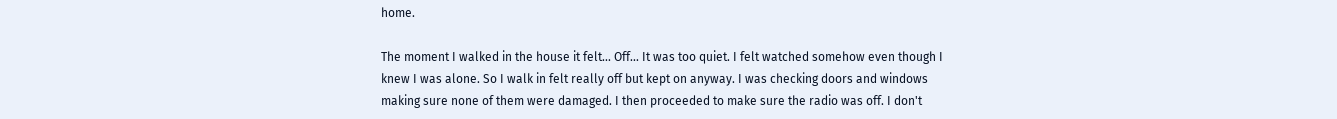home.

The moment I walked in the house it felt... Off... It was too quiet. I felt watched somehow even though I knew I was alone. So I walk in felt really off but kept on anyway. I was checking doors and windows making sure none of them were damaged. I then proceeded to make sure the radio was off. I don't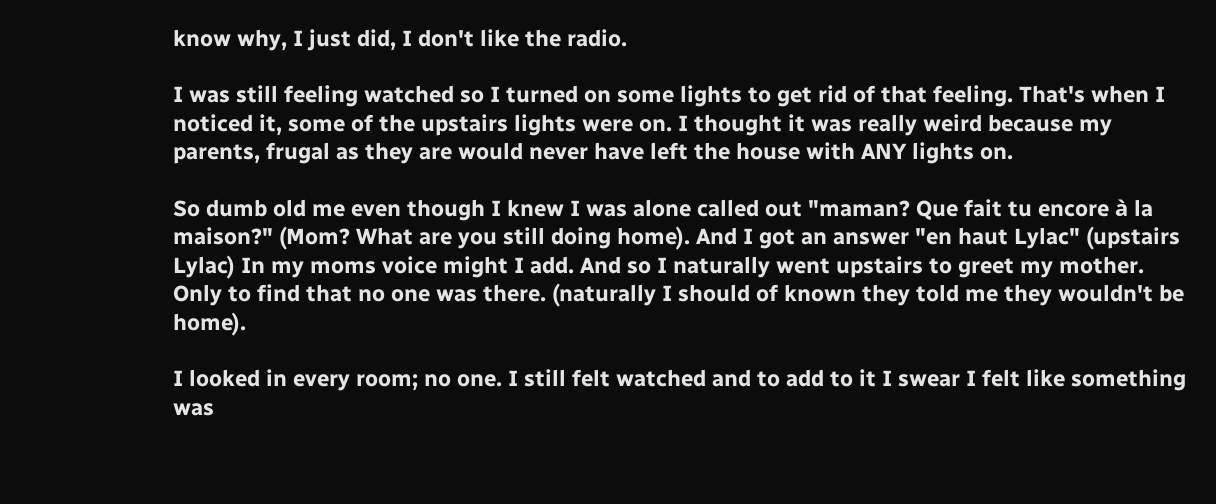know why, I just did, I don't like the radio.

I was still feeling watched so I turned on some lights to get rid of that feeling. That's when I noticed it, some of the upstairs lights were on. I thought it was really weird because my parents, frugal as they are would never have left the house with ANY lights on.

So dumb old me even though I knew I was alone called out "maman? Que fait tu encore à la maison?" (Mom? What are you still doing home). And I got an answer "en haut Lylac" (upstairs Lylac) In my moms voice might I add. And so I naturally went upstairs to greet my mother. Only to find that no one was there. (naturally I should of known they told me they wouldn't be home).

I looked in every room; no one. I still felt watched and to add to it I swear I felt like something was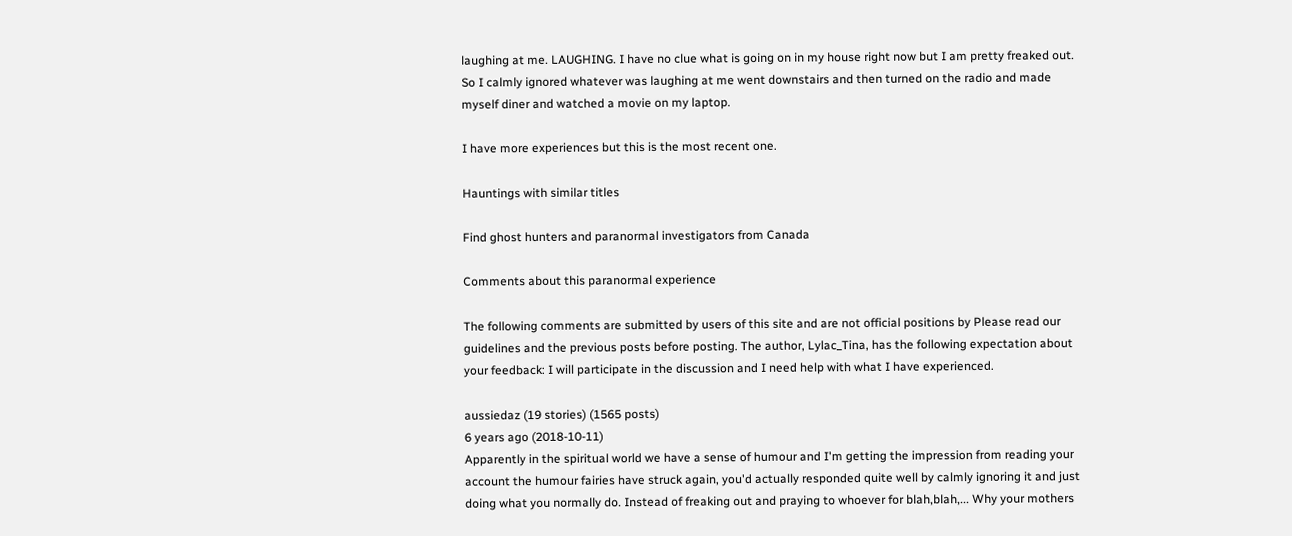laughing at me. LAUGHING. I have no clue what is going on in my house right now but I am pretty freaked out. So I calmly ignored whatever was laughing at me went downstairs and then turned on the radio and made myself diner and watched a movie on my laptop.

I have more experiences but this is the most recent one.

Hauntings with similar titles

Find ghost hunters and paranormal investigators from Canada

Comments about this paranormal experience

The following comments are submitted by users of this site and are not official positions by Please read our guidelines and the previous posts before posting. The author, Lylac_Tina, has the following expectation about your feedback: I will participate in the discussion and I need help with what I have experienced.

aussiedaz (19 stories) (1565 posts)
6 years ago (2018-10-11)
Apparently in the spiritual world we have a sense of humour and I'm getting the impression from reading your account the humour fairies have struck again, you'd actually responded quite well by calmly ignoring it and just doing what you normally do. Instead of freaking out and praying to whoever for blah,blah,... Why your mothers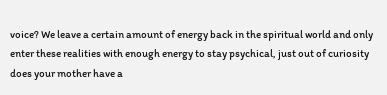voice? We leave a certain amount of energy back in the spiritual world and only enter these realities with enough energy to stay psychical, just out of curiosity does your mother have a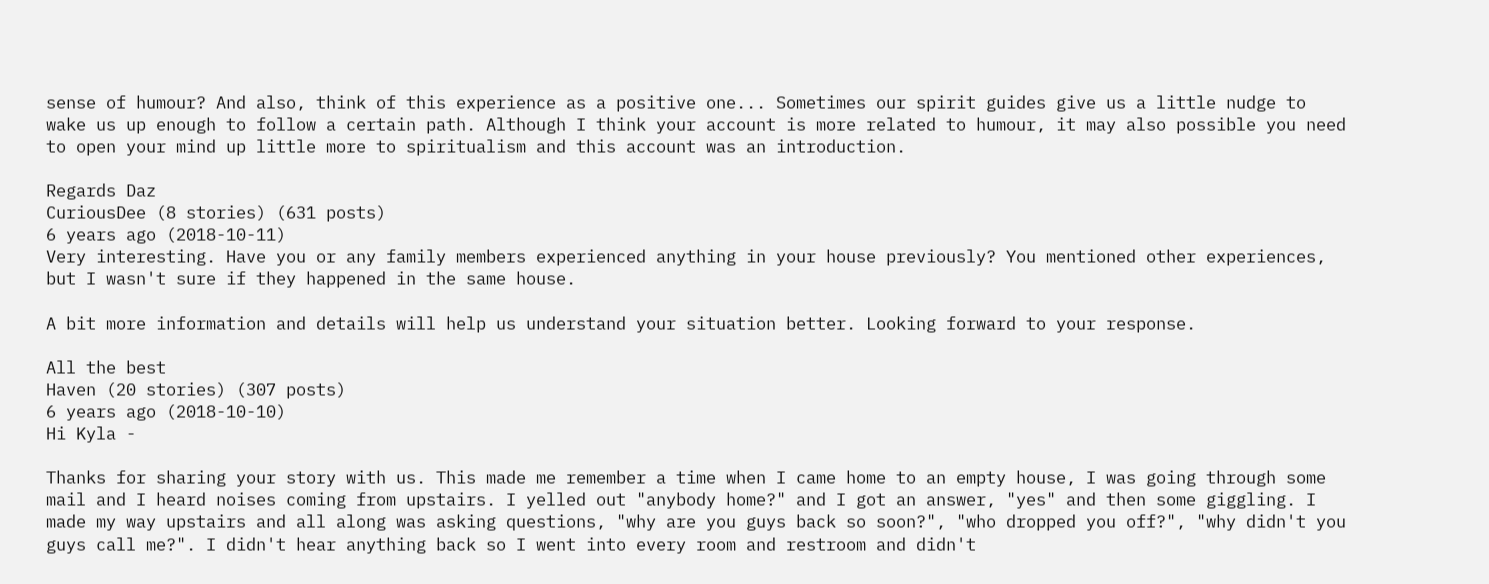sense of humour? And also, think of this experience as a positive one... Sometimes our spirit guides give us a little nudge to wake us up enough to follow a certain path. Although I think your account is more related to humour, it may also possible you need to open your mind up little more to spiritualism and this account was an introduction.

Regards Daz
CuriousDee (8 stories) (631 posts)
6 years ago (2018-10-11)
Very interesting. Have you or any family members experienced anything in your house previously? You mentioned other experiences, but I wasn't sure if they happened in the same house.

A bit more information and details will help us understand your situation better. Looking forward to your response.

All the best
Haven (20 stories) (307 posts)
6 years ago (2018-10-10)
Hi Kyla -

Thanks for sharing your story with us. This made me remember a time when I came home to an empty house, I was going through some mail and I heard noises coming from upstairs. I yelled out "anybody home?" and I got an answer, "yes" and then some giggling. I made my way upstairs and all along was asking questions, "why are you guys back so soon?", "who dropped you off?", "why didn't you guys call me?". I didn't hear anything back so I went into every room and restroom and didn't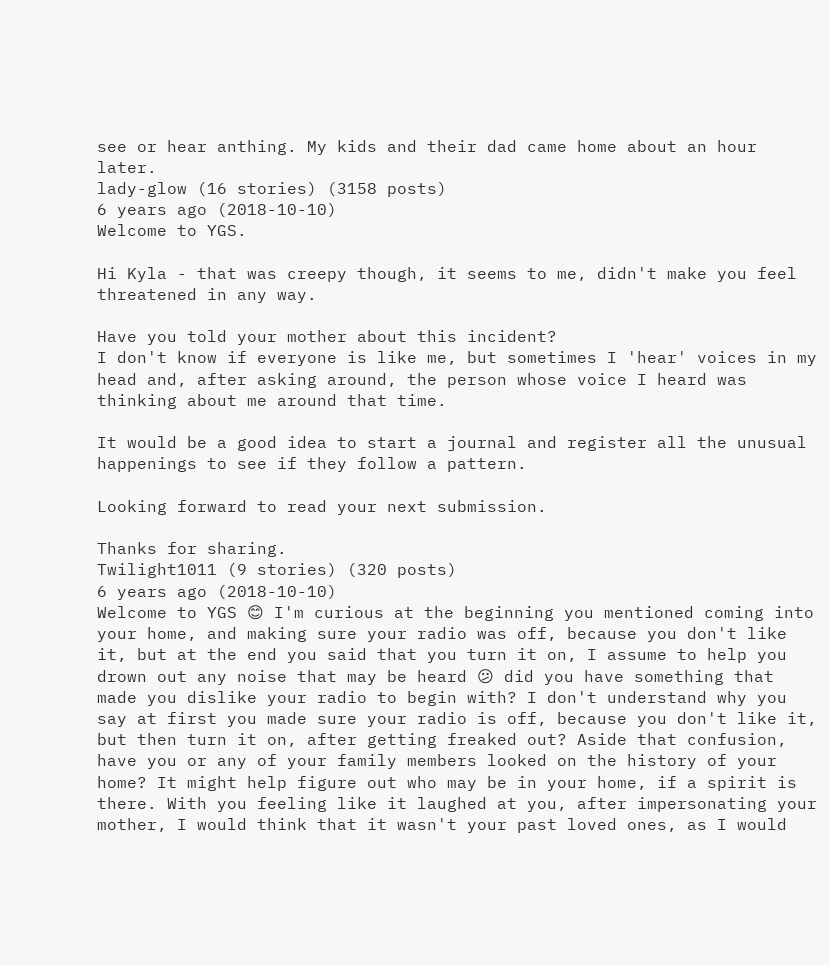see or hear anthing. My kids and their dad came home about an hour later.
lady-glow (16 stories) (3158 posts)
6 years ago (2018-10-10)
Welcome to YGS.

Hi Kyla - that was creepy though, it seems to me, didn't make you feel threatened in any way.

Have you told your mother about this incident?
I don't know if everyone is like me, but sometimes I 'hear' voices in my head and, after asking around, the person whose voice I heard was thinking about me around that time.

It would be a good idea to start a journal and register all the unusual happenings to see if they follow a pattern.

Looking forward to read your next submission.

Thanks for sharing.
Twilight1011 (9 stories) (320 posts)
6 years ago (2018-10-10)
Welcome to YGS 😊 I'm curious at the beginning you mentioned coming into your home, and making sure your radio was off, because you don't like it, but at the end you said that you turn it on, I assume to help you drown out any noise that may be heard 😕 did you have something that made you dislike your radio to begin with? I don't understand why you say at first you made sure your radio is off, because you don't like it, but then turn it on, after getting freaked out? Aside that confusion, have you or any of your family members looked on the history of your home? It might help figure out who may be in your home, if a spirit is there. With you feeling like it laughed at you, after impersonating your mother, I would think that it wasn't your past loved ones, as I would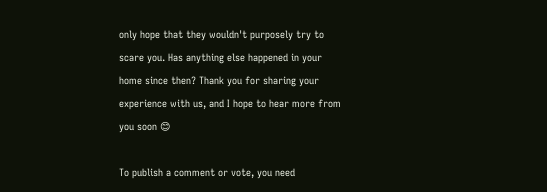only hope that they wouldn't purposely try to scare you. Has anything else happened in your home since then? Thank you for sharing your experience with us, and I hope to hear more from you soon 😊

To publish a comment or vote, you need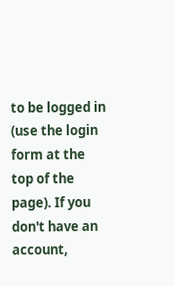to be logged in (use the login form at the top of the page). If you don't have an account,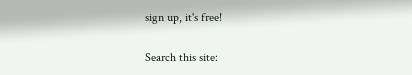sign up, it's free!

Search this site: